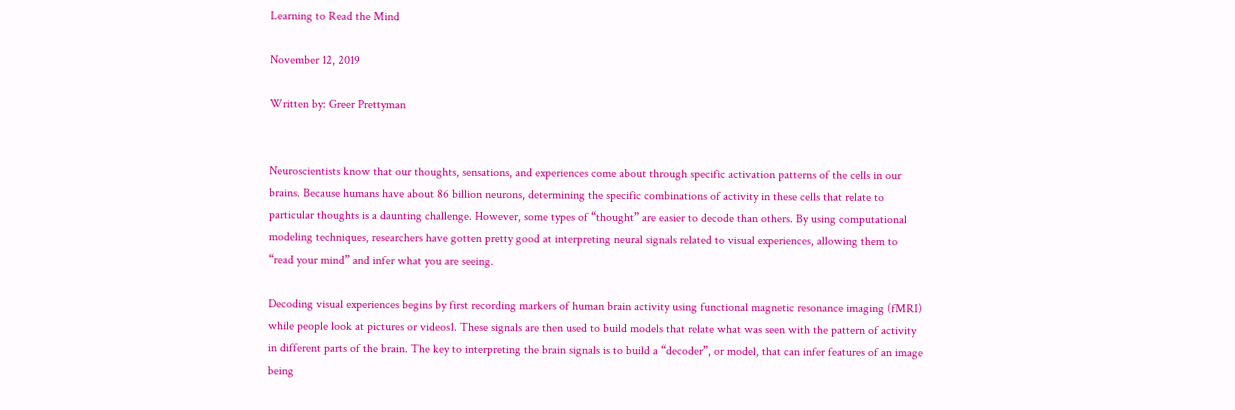Learning to Read the Mind

November 12, 2019

Written by: Greer Prettyman


Neuroscientists know that our thoughts, sensations, and experiences come about through specific activation patterns of the cells in our brains. Because humans have about 86 billion neurons, determining the specific combinations of activity in these cells that relate to particular thoughts is a daunting challenge. However, some types of “thought” are easier to decode than others. By using computational modeling techniques, researchers have gotten pretty good at interpreting neural signals related to visual experiences, allowing them to “read your mind” and infer what you are seeing.

Decoding visual experiences begins by first recording markers of human brain activity using functional magnetic resonance imaging (fMRI) while people look at pictures or videos1. These signals are then used to build models that relate what was seen with the pattern of activity in different parts of the brain. The key to interpreting the brain signals is to build a “decoder”, or model, that can infer features of an image being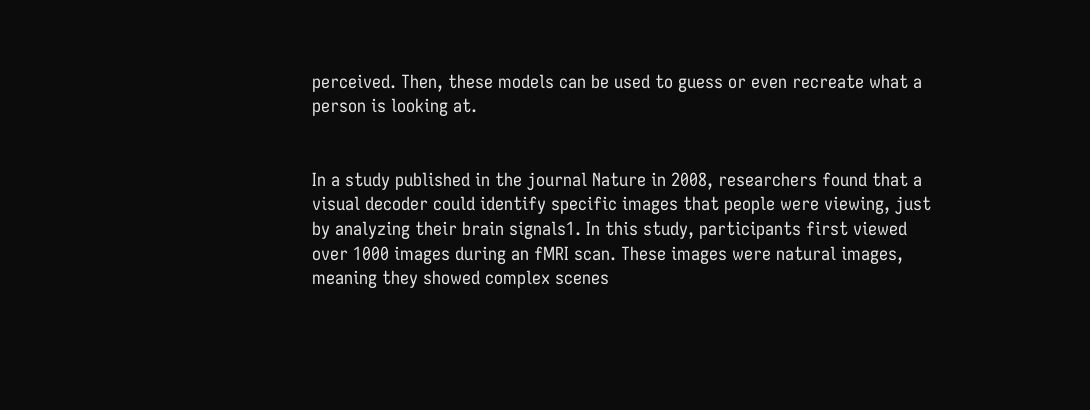perceived. Then, these models can be used to guess or even recreate what a person is looking at.


In a study published in the journal Nature in 2008, researchers found that a visual decoder could identify specific images that people were viewing, just by analyzing their brain signals1. In this study, participants first viewed over 1000 images during an fMRI scan. These images were natural images, meaning they showed complex scenes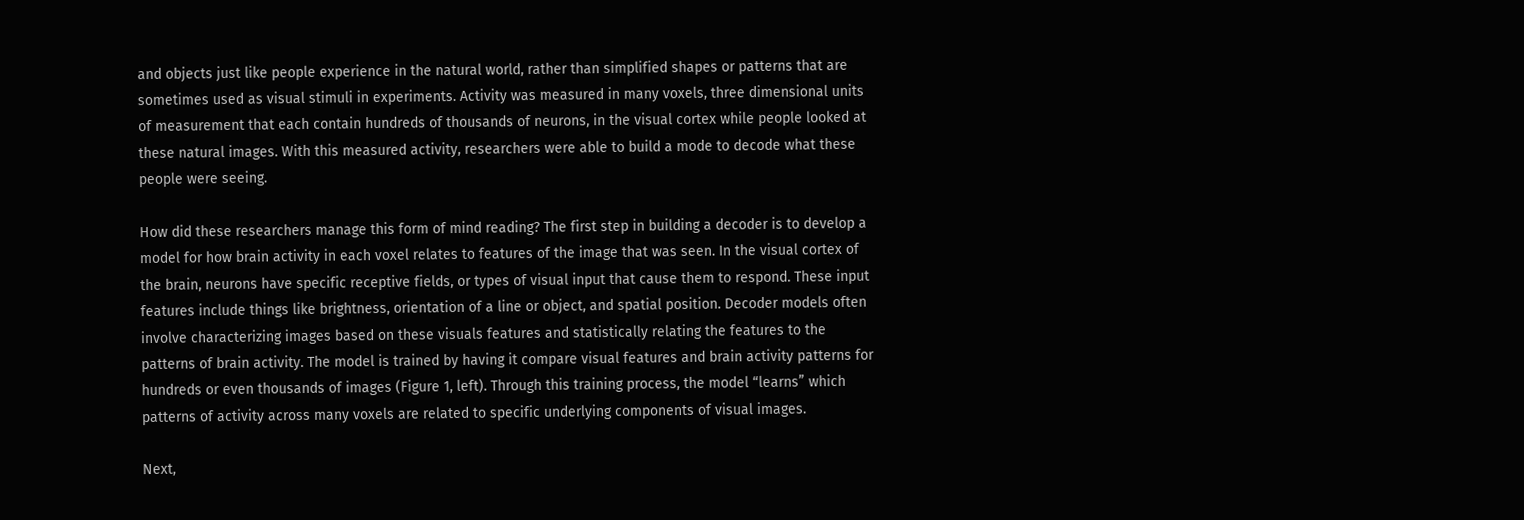and objects just like people experience in the natural world, rather than simplified shapes or patterns that are sometimes used as visual stimuli in experiments. Activity was measured in many voxels, three dimensional units of measurement that each contain hundreds of thousands of neurons, in the visual cortex while people looked at these natural images. With this measured activity, researchers were able to build a mode to decode what these people were seeing.

How did these researchers manage this form of mind reading? The first step in building a decoder is to develop a model for how brain activity in each voxel relates to features of the image that was seen. In the visual cortex of the brain, neurons have specific receptive fields, or types of visual input that cause them to respond. These input features include things like brightness, orientation of a line or object, and spatial position. Decoder models often involve characterizing images based on these visuals features and statistically relating the features to the patterns of brain activity. The model is trained by having it compare visual features and brain activity patterns for hundreds or even thousands of images (Figure 1, left). Through this training process, the model “learns” which patterns of activity across many voxels are related to specific underlying components of visual images.

Next,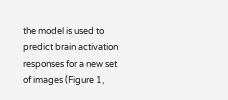the model is used to predict brain activation responses for a new set of images (Figure 1,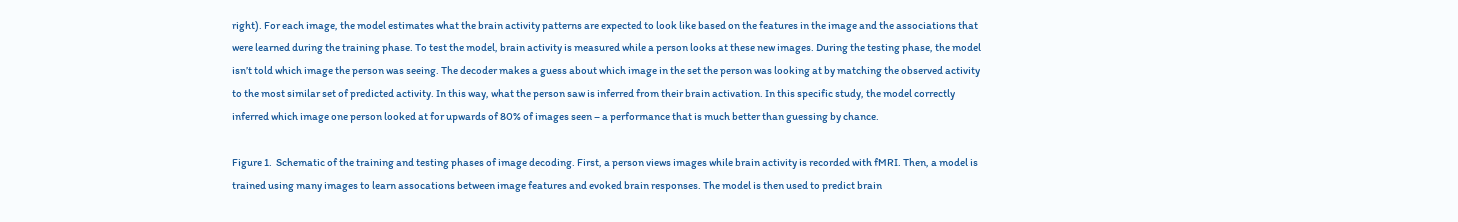right). For each image, the model estimates what the brain activity patterns are expected to look like based on the features in the image and the associations that were learned during the training phase. To test the model, brain activity is measured while a person looks at these new images. During the testing phase, the model isn’t told which image the person was seeing. The decoder makes a guess about which image in the set the person was looking at by matching the observed activity to the most similar set of predicted activity. In this way, what the person saw is inferred from their brain activation. In this specific study, the model correctly inferred which image one person looked at for upwards of 80% of images seen – a performance that is much better than guessing by chance.

Figure 1.  Schematic of the training and testing phases of image decoding. First, a person views images while brain activity is recorded with fMRI. Then, a model is trained using many images to learn assocations between image features and evoked brain responses. The model is then used to predict brain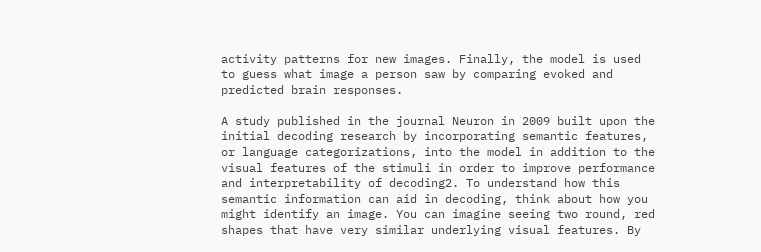activity patterns for new images. Finally, the model is used to guess what image a person saw by comparing evoked and predicted brain responses.

A study published in the journal Neuron in 2009 built upon the initial decoding research by incorporating semantic features, or language categorizations, into the model in addition to the visual features of the stimuli in order to improve performance and interpretability of decoding2. To understand how this semantic information can aid in decoding, think about how you might identify an image. You can imagine seeing two round, red shapes that have very similar underlying visual features. By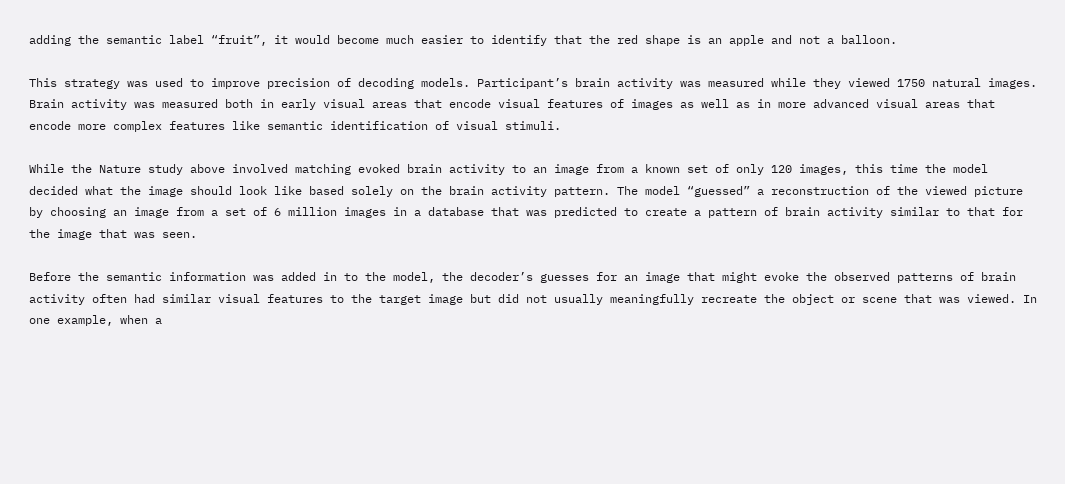adding the semantic label “fruit”, it would become much easier to identify that the red shape is an apple and not a balloon.

This strategy was used to improve precision of decoding models. Participant’s brain activity was measured while they viewed 1750 natural images. Brain activity was measured both in early visual areas that encode visual features of images as well as in more advanced visual areas that encode more complex features like semantic identification of visual stimuli.

While the Nature study above involved matching evoked brain activity to an image from a known set of only 120 images, this time the model decided what the image should look like based solely on the brain activity pattern. The model “guessed” a reconstruction of the viewed picture by choosing an image from a set of 6 million images in a database that was predicted to create a pattern of brain activity similar to that for the image that was seen.

Before the semantic information was added in to the model, the decoder’s guesses for an image that might evoke the observed patterns of brain activity often had similar visual features to the target image but did not usually meaningfully recreate the object or scene that was viewed. In one example, when a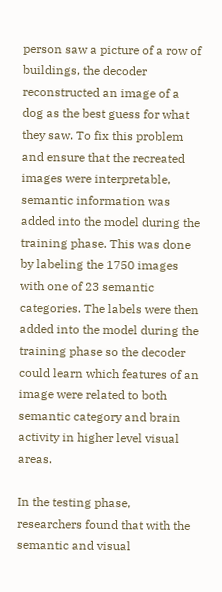person saw a picture of a row of buildings, the decoder reconstructed an image of a dog as the best guess for what they saw. To fix this problem and ensure that the recreated images were interpretable, semantic information was added into the model during the training phase. This was done by labeling the 1750 images with one of 23 semantic categories. The labels were then added into the model during the training phase so the decoder could learn which features of an image were related to both semantic category and brain activity in higher level visual areas.

In the testing phase, researchers found that with the semantic and visual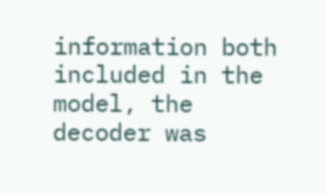information both included in the model, the decoder was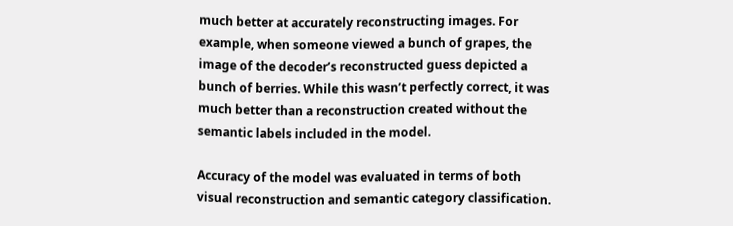much better at accurately reconstructing images. For example, when someone viewed a bunch of grapes, the image of the decoder’s reconstructed guess depicted a bunch of berries. While this wasn’t perfectly correct, it was much better than a reconstruction created without the semantic labels included in the model.

Accuracy of the model was evaluated in terms of both visual reconstruction and semantic category classification.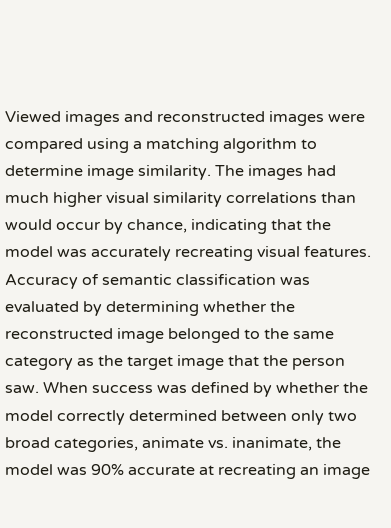Viewed images and reconstructed images were compared using a matching algorithm to determine image similarity. The images had much higher visual similarity correlations than would occur by chance, indicating that the model was accurately recreating visual features. Accuracy of semantic classification was evaluated by determining whether the reconstructed image belonged to the same category as the target image that the person saw. When success was defined by whether the model correctly determined between only two broad categories, animate vs. inanimate, the model was 90% accurate at recreating an image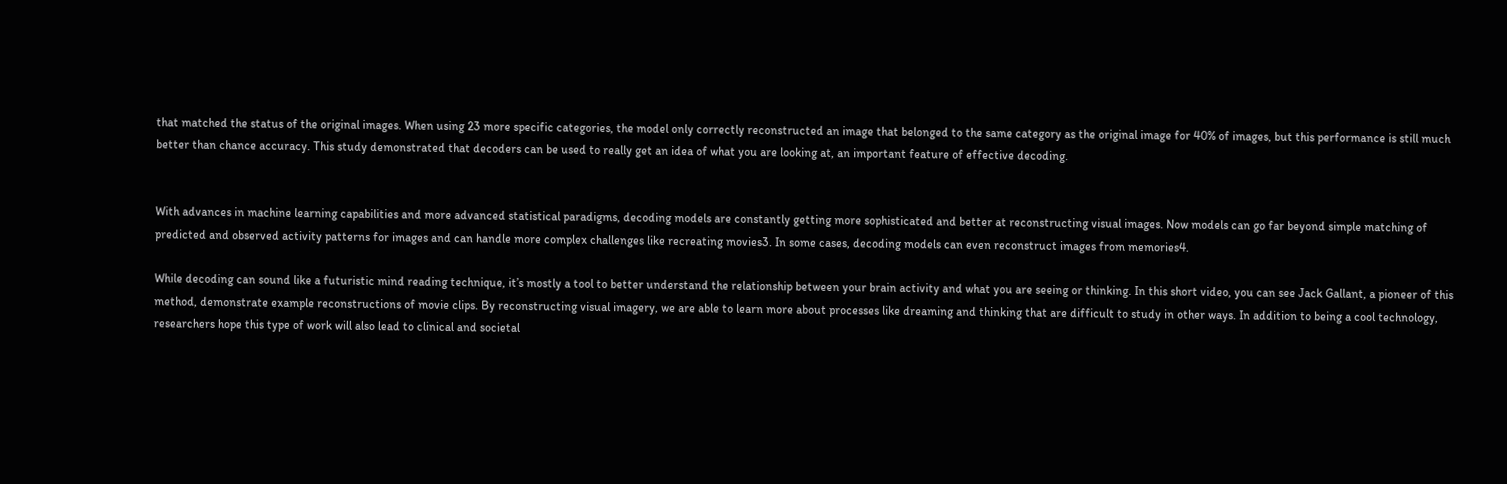that matched the status of the original images. When using 23 more specific categories, the model only correctly reconstructed an image that belonged to the same category as the original image for 40% of images, but this performance is still much better than chance accuracy. This study demonstrated that decoders can be used to really get an idea of what you are looking at, an important feature of effective decoding.


With advances in machine learning capabilities and more advanced statistical paradigms, decoding models are constantly getting more sophisticated and better at reconstructing visual images. Now models can go far beyond simple matching of predicted and observed activity patterns for images and can handle more complex challenges like recreating movies3. In some cases, decoding models can even reconstruct images from memories4.

While decoding can sound like a futuristic mind reading technique, it’s mostly a tool to better understand the relationship between your brain activity and what you are seeing or thinking. In this short video, you can see Jack Gallant, a pioneer of this method, demonstrate example reconstructions of movie clips. By reconstructing visual imagery, we are able to learn more about processes like dreaming and thinking that are difficult to study in other ways. In addition to being a cool technology, researchers hope this type of work will also lead to clinical and societal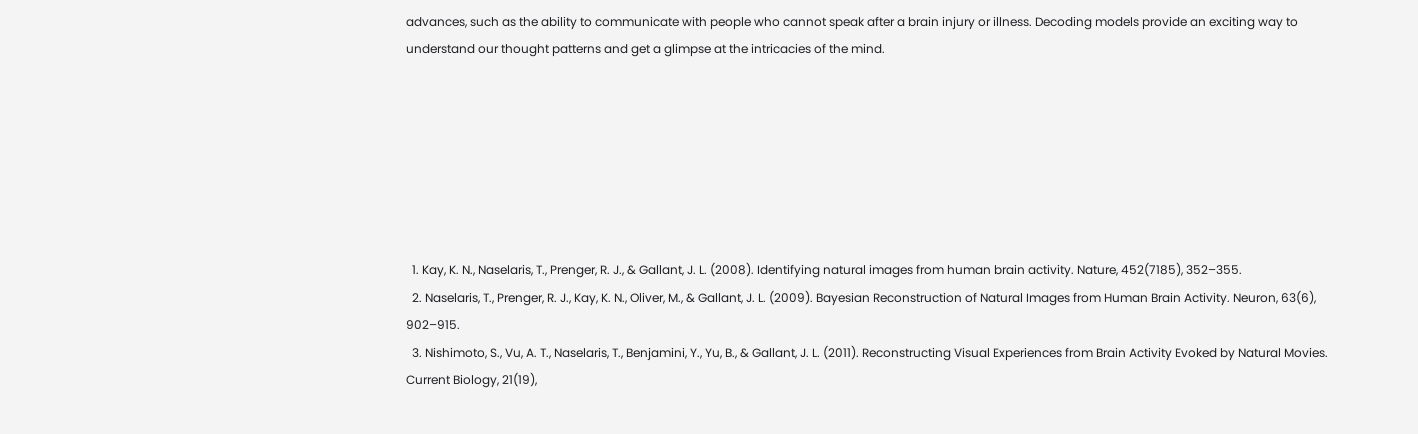advances, such as the ability to communicate with people who cannot speak after a brain injury or illness. Decoding models provide an exciting way to understand our thought patterns and get a glimpse at the intricacies of the mind.







  1. Kay, K. N., Naselaris, T., Prenger, R. J., & Gallant, J. L. (2008). Identifying natural images from human brain activity. Nature, 452(7185), 352–355.
  2. Naselaris, T., Prenger, R. J., Kay, K. N., Oliver, M., & Gallant, J. L. (2009). Bayesian Reconstruction of Natural Images from Human Brain Activity. Neuron, 63(6), 902–915.
  3. Nishimoto, S., Vu, A. T., Naselaris, T., Benjamini, Y., Yu, B., & Gallant, J. L. (2011). Reconstructing Visual Experiences from Brain Activity Evoked by Natural Movies. Current Biology, 21(19),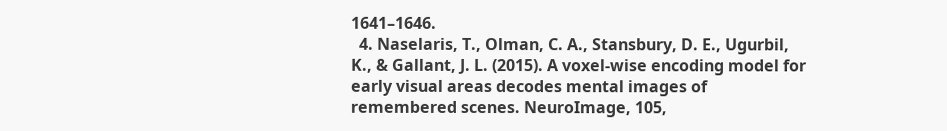1641–1646.
  4. Naselaris, T., Olman, C. A., Stansbury, D. E., Ugurbil, K., & Gallant, J. L. (2015). A voxel-wise encoding model for early visual areas decodes mental images of remembered scenes. NeuroImage, 105,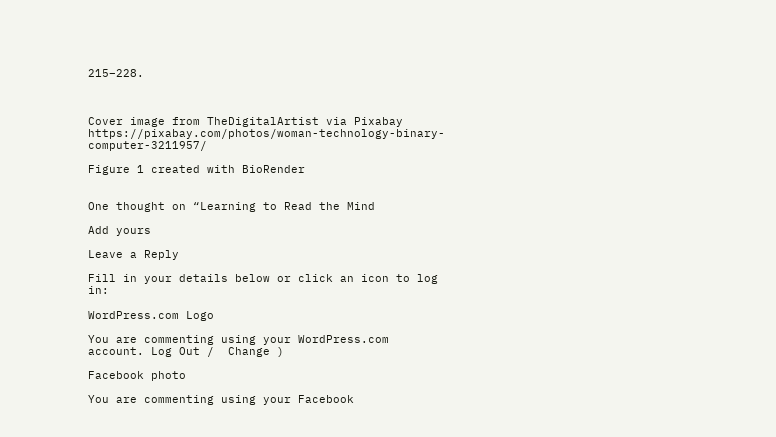215–228.



Cover image from TheDigitalArtist via Pixabay https://pixabay.com/photos/woman-technology-binary-computer-3211957/

Figure 1 created with BioRender


One thought on “Learning to Read the Mind

Add yours

Leave a Reply

Fill in your details below or click an icon to log in:

WordPress.com Logo

You are commenting using your WordPress.com account. Log Out /  Change )

Facebook photo

You are commenting using your Facebook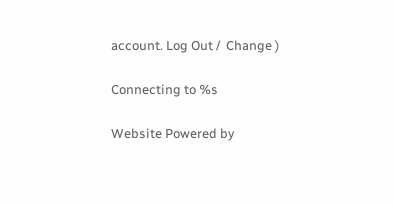account. Log Out /  Change )

Connecting to %s

Website Powered by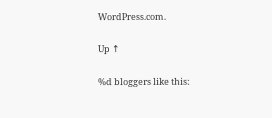WordPress.com.

Up ↑

%d bloggers like this: